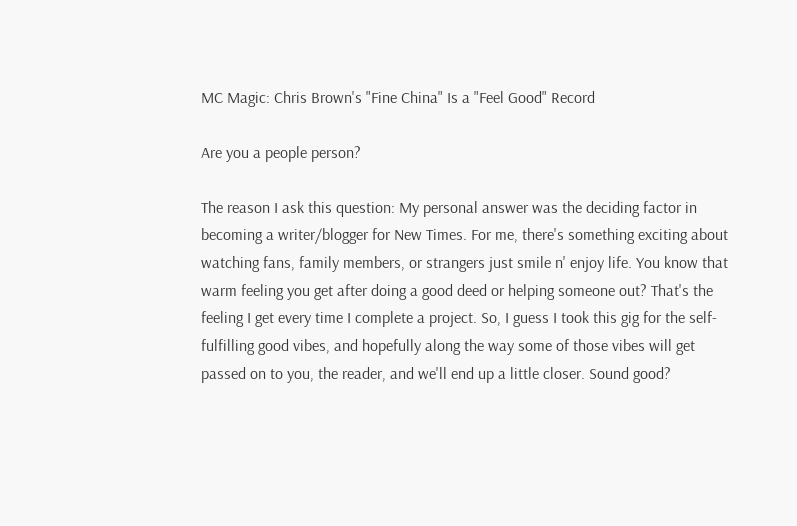MC Magic: Chris Brown's "Fine China" Is a "Feel Good" Record

Are you a people person?

The reason I ask this question: My personal answer was the deciding factor in becoming a writer/blogger for New Times. For me, there's something exciting about watching fans, family members, or strangers just smile n' enjoy life. You know that warm feeling you get after doing a good deed or helping someone out? That's the feeling I get every time I complete a project. So, I guess I took this gig for the self-fulfilling good vibes, and hopefully along the way some of those vibes will get passed on to you, the reader, and we'll end up a little closer. Sound good?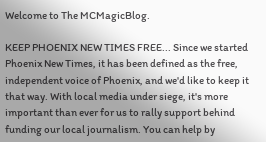Welcome to The MCMagicBlog.

KEEP PHOENIX NEW TIMES FREE... Since we started Phoenix New Times, it has been defined as the free, independent voice of Phoenix, and we'd like to keep it that way. With local media under siege, it's more important than ever for us to rally support behind funding our local journalism. You can help by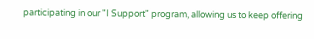participating in our "I Support" program, allowing us to keep offering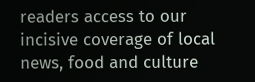readers access to our incisive coverage of local news, food and culture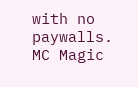with no paywalls.
MC Magic